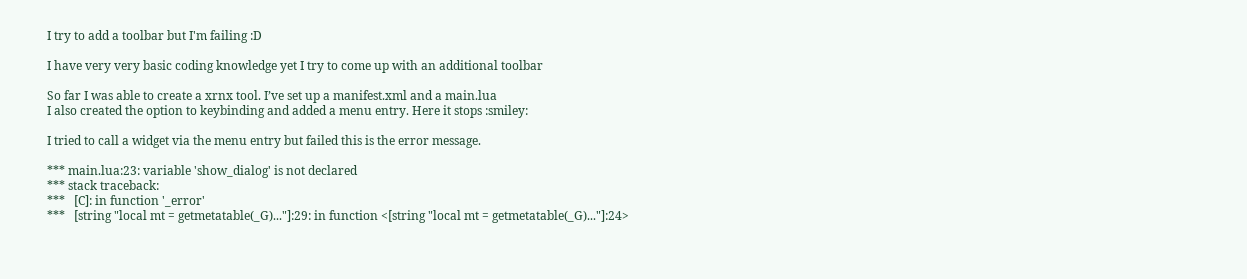I try to add a toolbar but I'm failing :D

I have very very basic coding knowledge yet I try to come up with an additional toolbar

So far I was able to create a xrnx tool. I’ve set up a manifest.xml and a main.lua
I also created the option to keybinding and added a menu entry. Here it stops :smiley:

I tried to call a widget via the menu entry but failed this is the error message.

*** main.lua:23: variable 'show_dialog' is not declared
*** stack traceback:
***   [C]: in function '_error'
***   [string "local mt = getmetatable(_G)..."]:29: in function <[string "local mt = getmetatable(_G)..."]:24>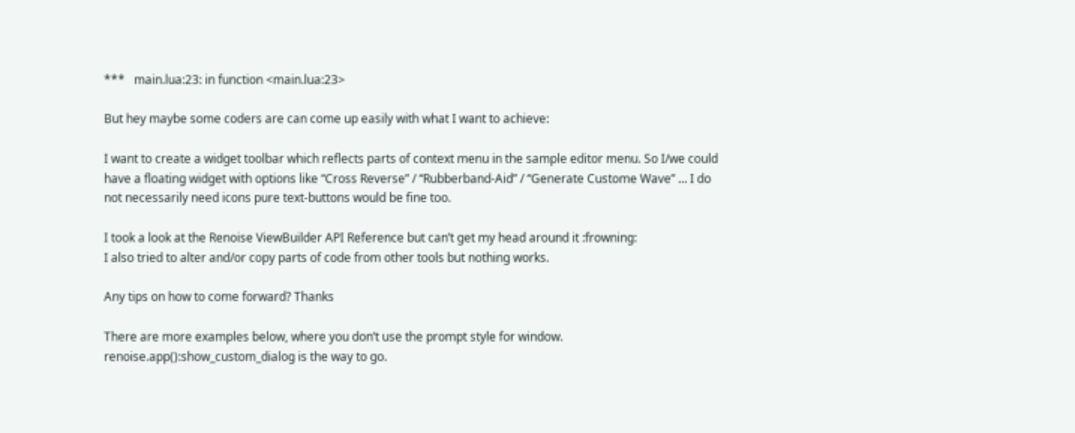***   main.lua:23: in function <main.lua:23>

But hey maybe some coders are can come up easily with what I want to achieve:

I want to create a widget toolbar which reflects parts of context menu in the sample editor menu. So I/we could have a floating widget with options like “Cross Reverse” / “Rubberband-Aid” / “Generate Custome Wave” … I do not necessarily need icons pure text-buttons would be fine too.

I took a look at the Renoise ViewBuilder API Reference but can’t get my head around it :frowning:
I also tried to alter and/or copy parts of code from other tools but nothing works.

Any tips on how to come forward? Thanks

There are more examples below, where you don’t use the prompt style for window. renoise.app():show_custom_dialog is the way to go.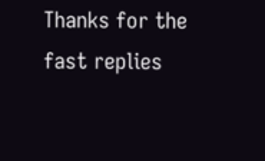Thanks for the fast replies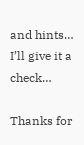and hints… I’ll give it a check…

Thanks for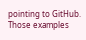pointing to GitHub. Those examples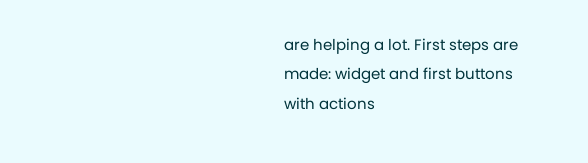are helping a lot. First steps are made: widget and first buttons with actions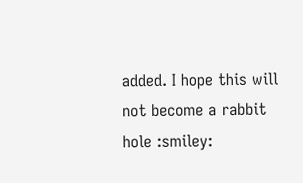added. I hope this will not become a rabbit hole :smiley: